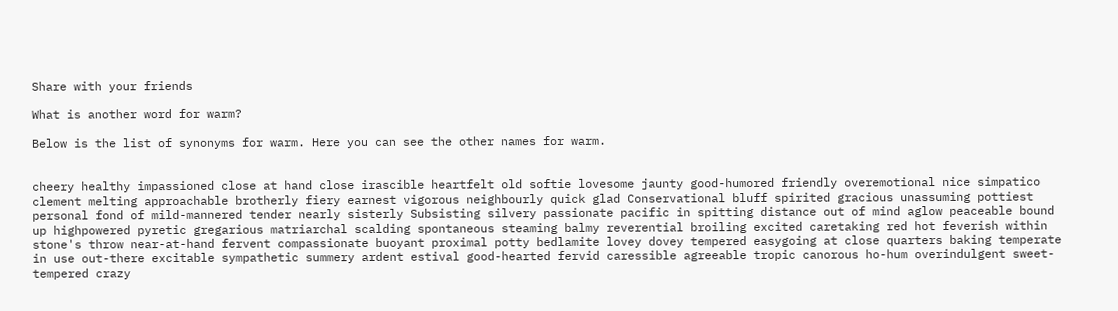Share with your friends

What is another word for warm?

Below is the list of synonyms for warm. Here you can see the other names for warm.


cheery healthy impassioned close at hand close irascible heartfelt old softie lovesome jaunty good-humored friendly overemotional nice simpatico clement melting approachable brotherly fiery earnest vigorous neighbourly quick glad Conservational bluff spirited gracious unassuming pottiest personal fond of mild-mannered tender nearly sisterly Subsisting silvery passionate pacific in spitting distance out of mind aglow peaceable bound up highpowered pyretic gregarious matriarchal scalding spontaneous steaming balmy reverential broiling excited caretaking red hot feverish within stone's throw near-at-hand fervent compassionate buoyant proximal potty bedlamite lovey dovey tempered easygoing at close quarters baking temperate in use out-there excitable sympathetic summery ardent estival good-hearted fervid caressible agreeable tropic canorous ho-hum overindulgent sweet-tempered crazy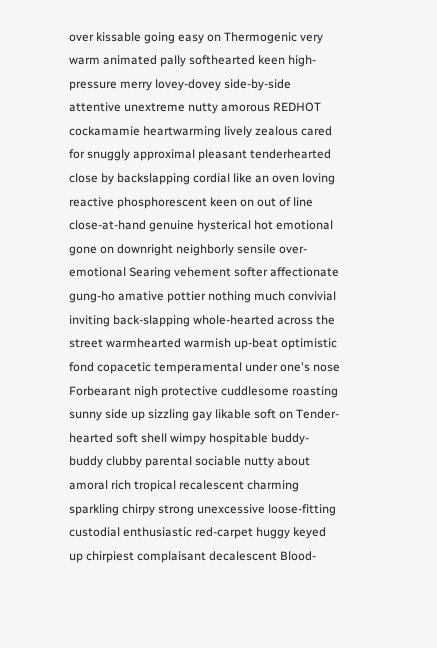over kissable going easy on Thermogenic very warm animated pally softhearted keen high-pressure merry lovey-dovey side-by-side attentive unextreme nutty amorous REDHOT cockamamie heartwarming lively zealous cared for snuggly approximal pleasant tenderhearted close by backslapping cordial like an oven loving reactive phosphorescent keen on out of line close-at-hand genuine hysterical hot emotional gone on downright neighborly sensile over-emotional Searing vehement softer affectionate gung-ho amative pottier nothing much convivial inviting back-slapping whole-hearted across the street warmhearted warmish up-beat optimistic fond copacetic temperamental under one's nose Forbearant nigh protective cuddlesome roasting sunny side up sizzling gay likable soft on Tender-hearted soft shell wimpy hospitable buddy-buddy clubby parental sociable nutty about amoral rich tropical recalescent charming sparkling chirpy strong unexcessive loose-fitting custodial enthusiastic red-carpet huggy keyed up chirpiest complaisant decalescent Blood-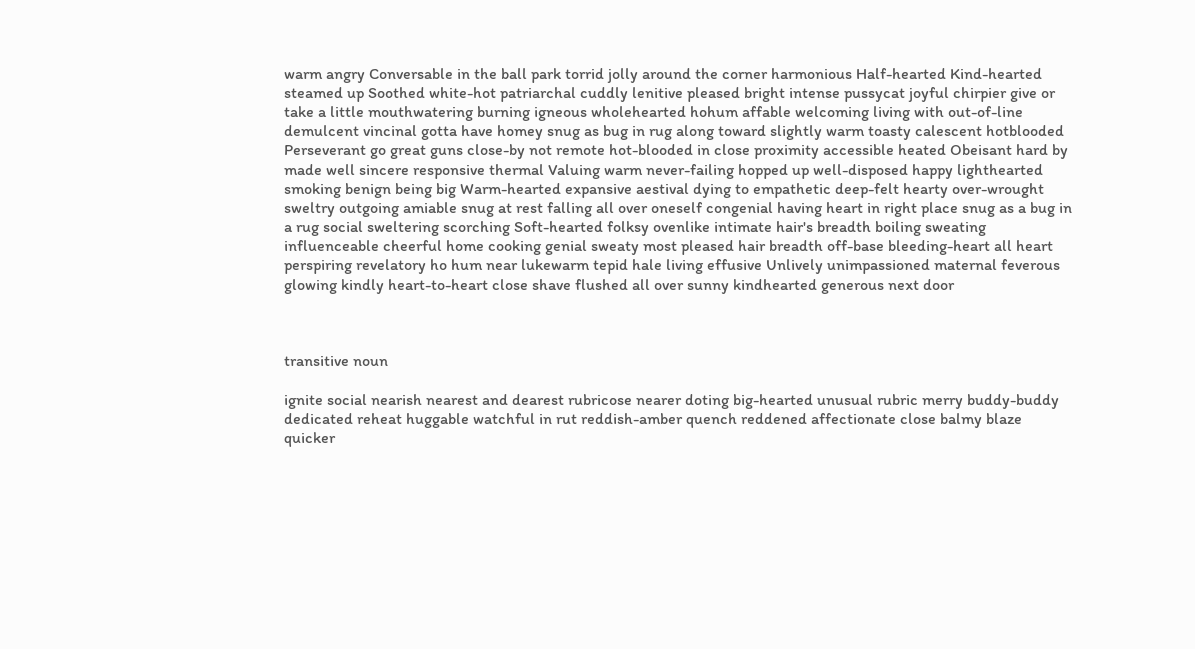warm angry Conversable in the ball park torrid jolly around the corner harmonious Half-hearted Kind-hearted steamed up Soothed white-hot patriarchal cuddly lenitive pleased bright intense pussycat joyful chirpier give or take a little mouthwatering burning igneous wholehearted hohum affable welcoming living with out-of-line demulcent vincinal gotta have homey snug as bug in rug along toward slightly warm toasty calescent hotblooded Perseverant go great guns close-by not remote hot-blooded in close proximity accessible heated Obeisant hard by made well sincere responsive thermal Valuing warm never-failing hopped up well-disposed happy lighthearted smoking benign being big Warm-hearted expansive aestival dying to empathetic deep-felt hearty over-wrought sweltry outgoing amiable snug at rest falling all over oneself congenial having heart in right place snug as a bug in a rug social sweltering scorching Soft-hearted folksy ovenlike intimate hair's breadth boiling sweating influenceable cheerful home cooking genial sweaty most pleased hair breadth off-base bleeding-heart all heart perspiring revelatory ho hum near lukewarm tepid hale living effusive Unlively unimpassioned maternal feverous glowing kindly heart-to-heart close shave flushed all over sunny kindhearted generous next door



transitive noun

ignite social nearish nearest and dearest rubricose nearer doting big-hearted unusual rubric merry buddy-buddy dedicated reheat huggable watchful in rut reddish-amber quench reddened affectionate close balmy blaze quicker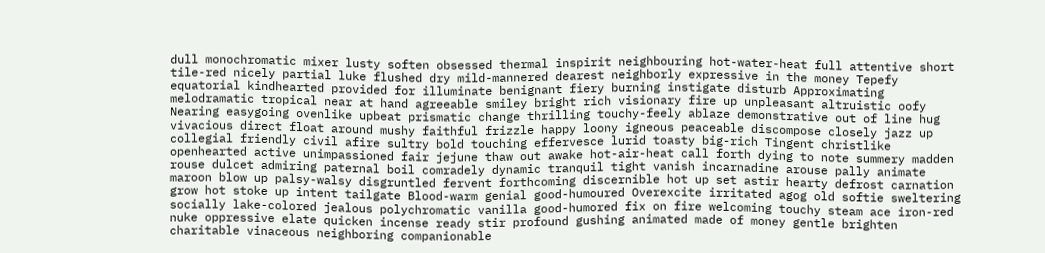dull monochromatic mixer lusty soften obsessed thermal inspirit neighbouring hot-water-heat full attentive short tile-red nicely partial luke flushed dry mild-mannered dearest neighborly expressive in the money Tepefy equatorial kindhearted provided for illuminate benignant fiery burning instigate disturb Approximating melodramatic tropical near at hand agreeable smiley bright rich visionary fire up unpleasant altruistic oofy Nearing easygoing ovenlike upbeat prismatic change thrilling touchy-feely ablaze demonstrative out of line hug vivacious direct float around mushy faithful frizzle happy loony igneous peaceable discompose closely jazz up collegial friendly civil afire sultry bold touching effervesce lurid toasty big-rich Tingent christlike openhearted active unimpassioned fair jejune thaw out awake hot-air-heat call forth dying to note summery madden rouse dulcet admiring paternal boil comradely dynamic tranquil tight vanish incarnadine arouse pally animate maroon blow up palsy-walsy disgruntled fervent forthcoming discernible hot up set astir hearty defrost carnation grow hot stoke up intent tailgate Blood-warm genial good-humoured Overexcite irritated agog old softie sweltering socially lake-colored jealous polychromatic vanilla good-humored fix on fire welcoming touchy steam ace iron-red nuke oppressive elate quicken incense ready stir profound gushing animated made of money gentle brighten charitable vinaceous neighboring companionable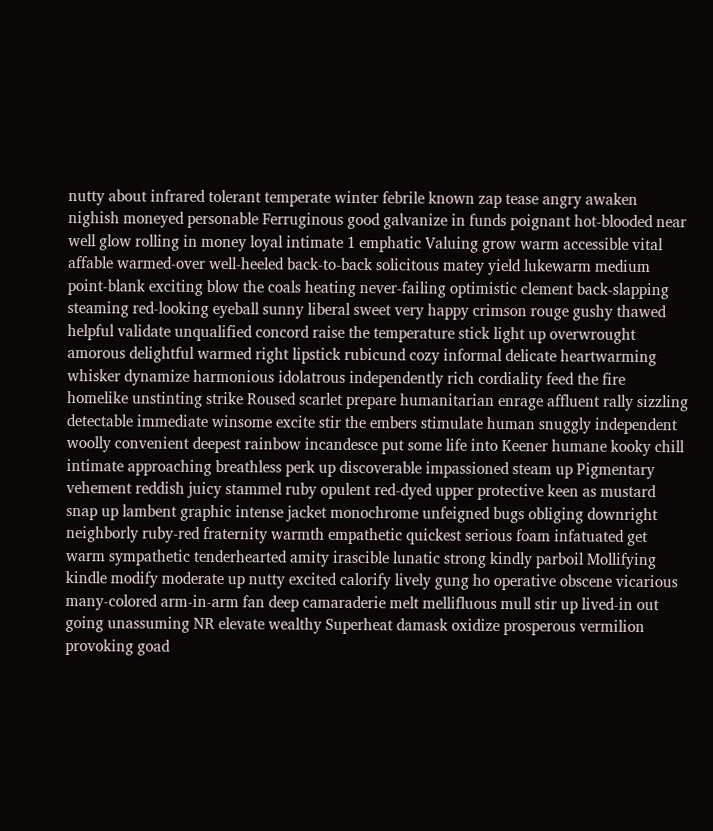nutty about infrared tolerant temperate winter febrile known zap tease angry awaken nighish moneyed personable Ferruginous good galvanize in funds poignant hot-blooded near well glow rolling in money loyal intimate 1 emphatic Valuing grow warm accessible vital affable warmed-over well-heeled back-to-back solicitous matey yield lukewarm medium point-blank exciting blow the coals heating never-failing optimistic clement back-slapping steaming red-looking eyeball sunny liberal sweet very happy crimson rouge gushy thawed helpful validate unqualified concord raise the temperature stick light up overwrought amorous delightful warmed right lipstick rubicund cozy informal delicate heartwarming whisker dynamize harmonious idolatrous independently rich cordiality feed the fire homelike unstinting strike Roused scarlet prepare humanitarian enrage affluent rally sizzling detectable immediate winsome excite stir the embers stimulate human snuggly independent woolly convenient deepest rainbow incandesce put some life into Keener humane kooky chill intimate approaching breathless perk up discoverable impassioned steam up Pigmentary vehement reddish juicy stammel ruby opulent red-dyed upper protective keen as mustard snap up lambent graphic intense jacket monochrome unfeigned bugs obliging downright neighborly ruby-red fraternity warmth empathetic quickest serious foam infatuated get warm sympathetic tenderhearted amity irascible lunatic strong kindly parboil Mollifying kindle modify moderate up nutty excited calorify lively gung ho operative obscene vicarious many-colored arm-in-arm fan deep camaraderie melt mellifluous mull stir up lived-in out going unassuming NR elevate wealthy Superheat damask oxidize prosperous vermilion provoking goad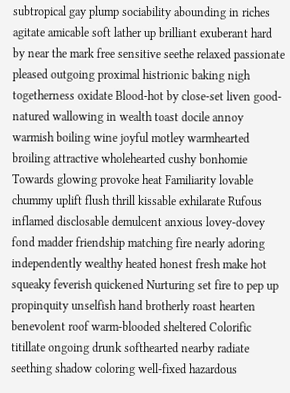subtropical gay plump sociability abounding in riches agitate amicable soft lather up brilliant exuberant hard by near the mark free sensitive seethe relaxed passionate pleased outgoing proximal histrionic baking nigh togetherness oxidate Blood-hot by close-set liven good-natured wallowing in wealth toast docile annoy warmish boiling wine joyful motley warmhearted broiling attractive wholehearted cushy bonhomie Towards glowing provoke heat Familiarity lovable chummy uplift flush thrill kissable exhilarate Rufous inflamed disclosable demulcent anxious lovey-dovey fond madder friendship matching fire nearly adoring independently wealthy heated honest fresh make hot squeaky feverish quickened Nurturing set fire to pep up propinquity unselfish hand brotherly roast hearten benevolent roof warm-blooded sheltered Colorific titillate ongoing drunk softhearted nearby radiate seething shadow coloring well-fixed hazardous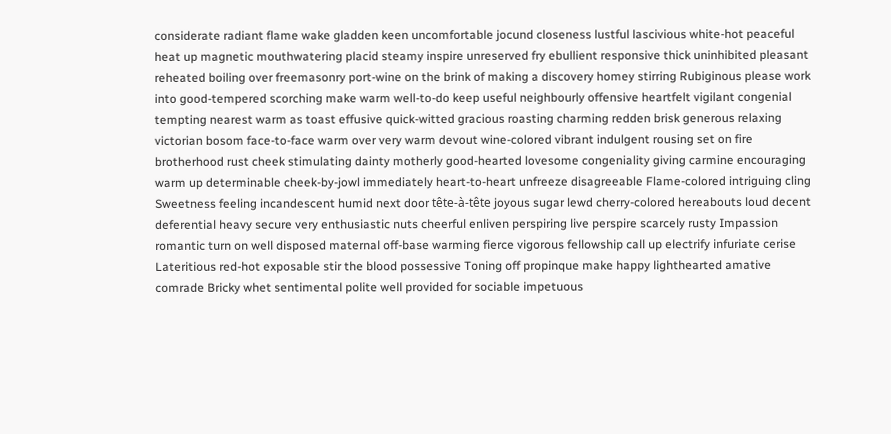considerate radiant flame wake gladden keen uncomfortable jocund closeness lustful lascivious white-hot peaceful heat up magnetic mouthwatering placid steamy inspire unreserved fry ebullient responsive thick uninhibited pleasant reheated boiling over freemasonry port-wine on the brink of making a discovery homey stirring Rubiginous please work into good-tempered scorching make warm well-to-do keep useful neighbourly offensive heartfelt vigilant congenial tempting nearest warm as toast effusive quick-witted gracious roasting charming redden brisk generous relaxing victorian bosom face-to-face warm over very warm devout wine-colored vibrant indulgent rousing set on fire brotherhood rust cheek stimulating dainty motherly good-hearted lovesome congeniality giving carmine encouraging warm up determinable cheek-by-jowl immediately heart-to-heart unfreeze disagreeable Flame-colored intriguing cling Sweetness feeling incandescent humid next door tête-à-tête joyous sugar lewd cherry-colored hereabouts loud decent deferential heavy secure very enthusiastic nuts cheerful enliven perspiring live perspire scarcely rusty Impassion romantic turn on well disposed maternal off-base warming fierce vigorous fellowship call up electrify infuriate cerise Lateritious red-hot exposable stir the blood possessive Toning off propinque make happy lighthearted amative comrade Bricky whet sentimental polite well provided for sociable impetuous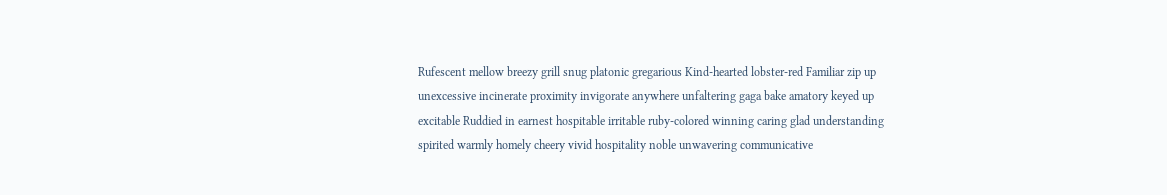Rufescent mellow breezy grill snug platonic gregarious Kind-hearted lobster-red Familiar zip up unexcessive incinerate proximity invigorate anywhere unfaltering gaga bake amatory keyed up excitable Ruddied in earnest hospitable irritable ruby-colored winning caring glad understanding spirited warmly homely cheery vivid hospitality noble unwavering communicative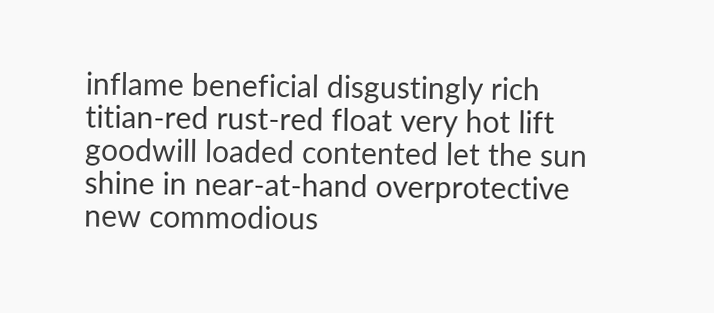inflame beneficial disgustingly rich titian-red rust-red float very hot lift goodwill loaded contented let the sun shine in near-at-hand overprotective new commodious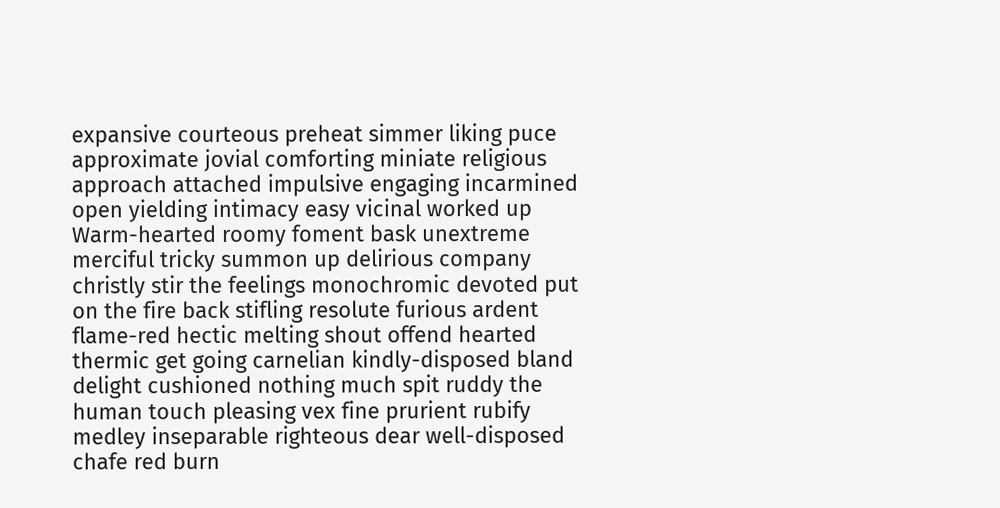expansive courteous preheat simmer liking puce approximate jovial comforting miniate religious approach attached impulsive engaging incarmined open yielding intimacy easy vicinal worked up Warm-hearted roomy foment bask unextreme merciful tricky summon up delirious company christly stir the feelings monochromic devoted put on the fire back stifling resolute furious ardent flame-red hectic melting shout offend hearted thermic get going carnelian kindly-disposed bland delight cushioned nothing much spit ruddy the human touch pleasing vex fine prurient rubify medley inseparable righteous dear well-disposed chafe red burn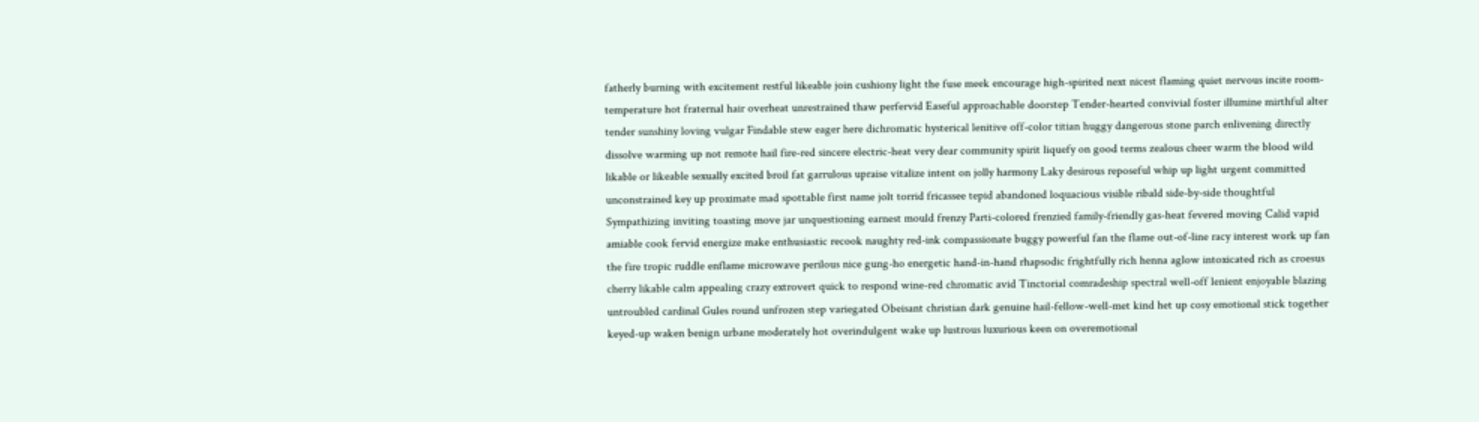fatherly burning with excitement restful likeable join cushiony light the fuse meek encourage high-spirited next nicest flaming quiet nervous incite room-temperature hot fraternal hair overheat unrestrained thaw perfervid Easeful approachable doorstep Tender-hearted convivial foster illumine mirthful alter tender sunshiny loving vulgar Findable stew eager here dichromatic hysterical lenitive off-color titian huggy dangerous stone parch enlivening directly dissolve warming up not remote hail fire-red sincere electric-heat very dear community spirit liquefy on good terms zealous cheer warm the blood wild likable or likeable sexually excited broil fat garrulous upraise vitalize intent on jolly harmony Laky desirous reposeful whip up light urgent committed unconstrained key up proximate mad spottable first name jolt torrid fricassee tepid abandoned loquacious visible ribald side-by-side thoughtful Sympathizing inviting toasting move jar unquestioning earnest mould frenzy Parti-colored frenzied family-friendly gas-heat fevered moving Calid vapid amiable cook fervid energize make enthusiastic recook naughty red-ink compassionate buggy powerful fan the flame out-of-line racy interest work up fan the fire tropic ruddle enflame microwave perilous nice gung-ho energetic hand-in-hand rhapsodic frightfully rich henna aglow intoxicated rich as croesus cherry likable calm appealing crazy extrovert quick to respond wine-red chromatic avid Tinctorial comradeship spectral well-off lenient enjoyable blazing untroubled cardinal Gules round unfrozen step variegated Obeisant christian dark genuine hail-fellow-well-met kind het up cosy emotional stick together keyed-up waken benign urbane moderately hot overindulgent wake up lustrous luxurious keen on overemotional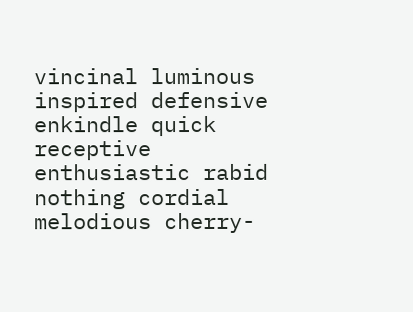vincinal luminous inspired defensive enkindle quick receptive enthusiastic rabid nothing cordial melodious cherry-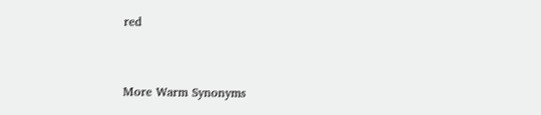red


More Warm Synonyms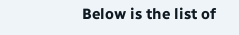Below is the list of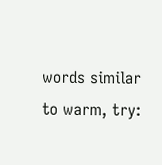words similar to warm, try: